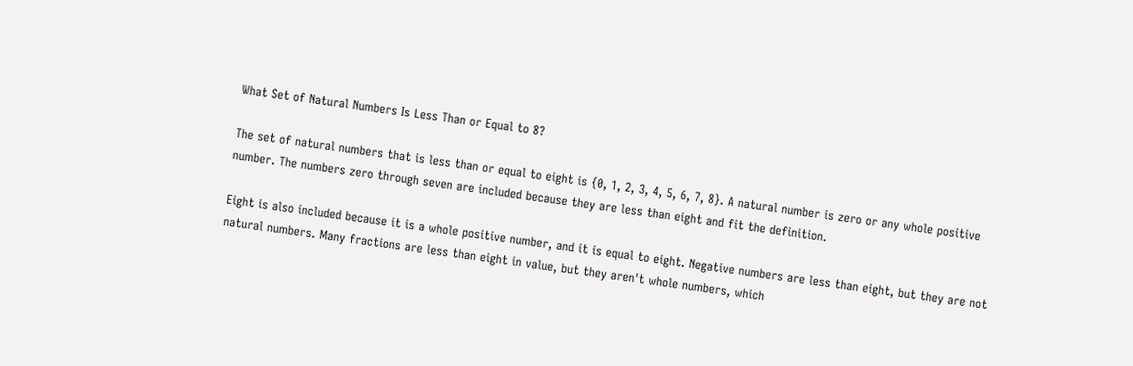What Set of Natural Numbers Is Less Than or Equal to 8?

The set of natural numbers that is less than or equal to eight is {0, 1, 2, 3, 4, 5, 6, 7, 8}. A natural number is zero or any whole positive number. The numbers zero through seven are included because they are less than eight and fit the definition.

Eight is also included because it is a whole positive number, and it is equal to eight. Negative numbers are less than eight, but they are not natural numbers. Many fractions are less than eight in value, but they aren't whole numbers, which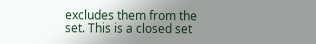excludes them from the set. This is a closed set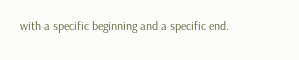with a specific beginning and a specific end.